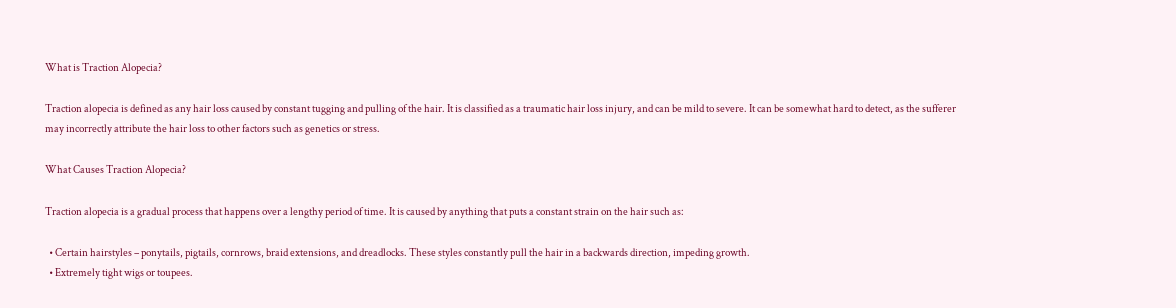What is Traction Alopecia?

Traction alopecia is defined as any hair loss caused by constant tugging and pulling of the hair. It is classified as a traumatic hair loss injury, and can be mild to severe. It can be somewhat hard to detect, as the sufferer may incorrectly attribute the hair loss to other factors such as genetics or stress.

What Causes Traction Alopecia?

Traction alopecia is a gradual process that happens over a lengthy period of time. It is caused by anything that puts a constant strain on the hair such as:

  • Certain hairstyles – ponytails, pigtails, cornrows, braid extensions, and dreadlocks. These styles constantly pull the hair in a backwards direction, impeding growth.
  • Extremely tight wigs or toupees.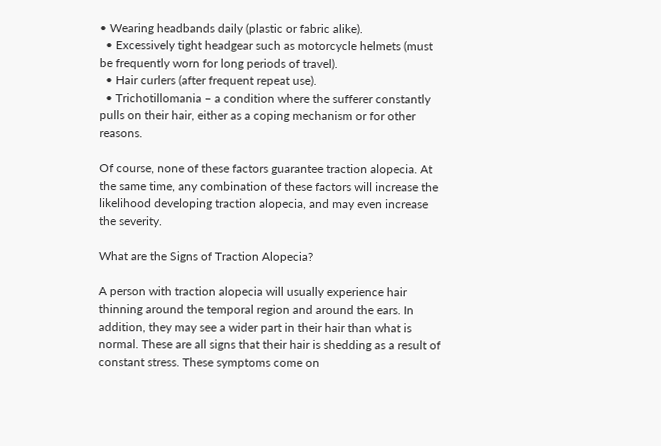• Wearing headbands daily (plastic or fabric alike).
  • Excessively tight headgear such as motorcycle helmets (must be frequently worn for long periods of travel).
  • Hair curlers (after frequent repeat use).
  • Trichotillomania – a condition where the sufferer constantly pulls on their hair, either as a coping mechanism or for other reasons.

Of course, none of these factors guarantee traction alopecia. At the same time, any combination of these factors will increase the likelihood developing traction alopecia, and may even increase the severity.

What are the Signs of Traction Alopecia?

A person with traction alopecia will usually experience hair thinning around the temporal region and around the ears. In addition, they may see a wider part in their hair than what is normal. These are all signs that their hair is shedding as a result of constant stress. These symptoms come on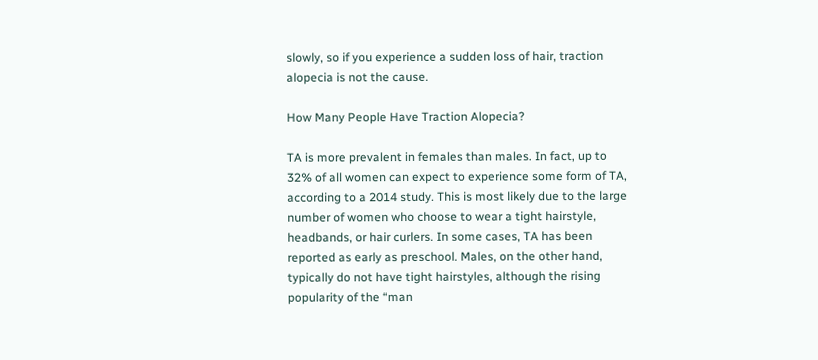slowly, so if you experience a sudden loss of hair, traction alopecia is not the cause.

How Many People Have Traction Alopecia?

TA is more prevalent in females than males. In fact, up to 32% of all women can expect to experience some form of TA, according to a 2014 study. This is most likely due to the large number of women who choose to wear a tight hairstyle, headbands, or hair curlers. In some cases, TA has been reported as early as preschool. Males, on the other hand, typically do not have tight hairstyles, although the rising popularity of the “man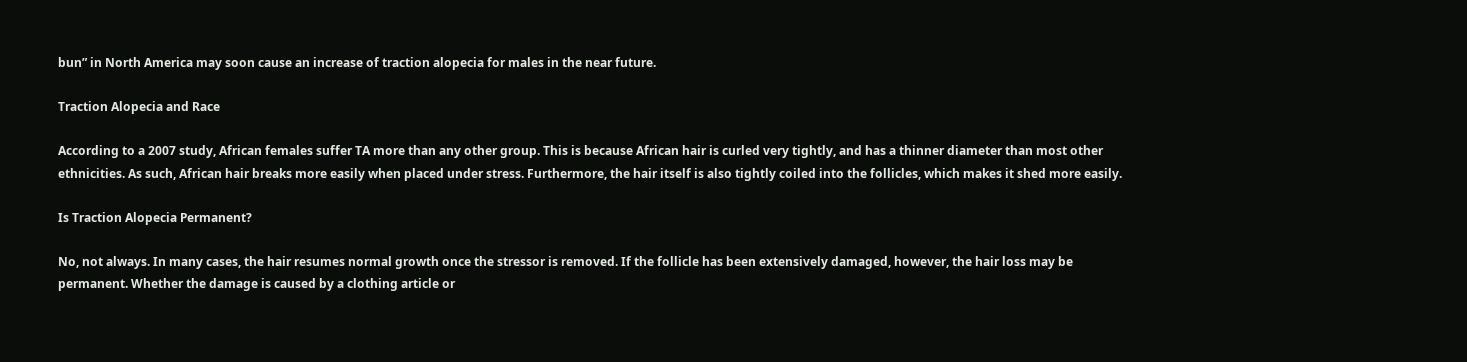bun” in North America may soon cause an increase of traction alopecia for males in the near future.

Traction Alopecia and Race

According to a 2007 study, African females suffer TA more than any other group. This is because African hair is curled very tightly, and has a thinner diameter than most other ethnicities. As such, African hair breaks more easily when placed under stress. Furthermore, the hair itself is also tightly coiled into the follicles, which makes it shed more easily.

Is Traction Alopecia Permanent?

No, not always. In many cases, the hair resumes normal growth once the stressor is removed. If the follicle has been extensively damaged, however, the hair loss may be permanent. Whether the damage is caused by a clothing article or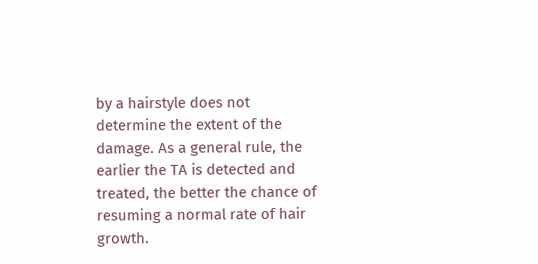by a hairstyle does not determine the extent of the damage. As a general rule, the earlier the TA is detected and treated, the better the chance of resuming a normal rate of hair growth.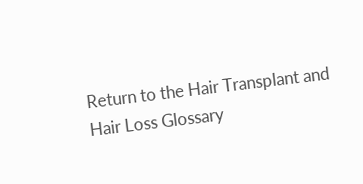Return to the Hair Transplant and Hair Loss Glossary